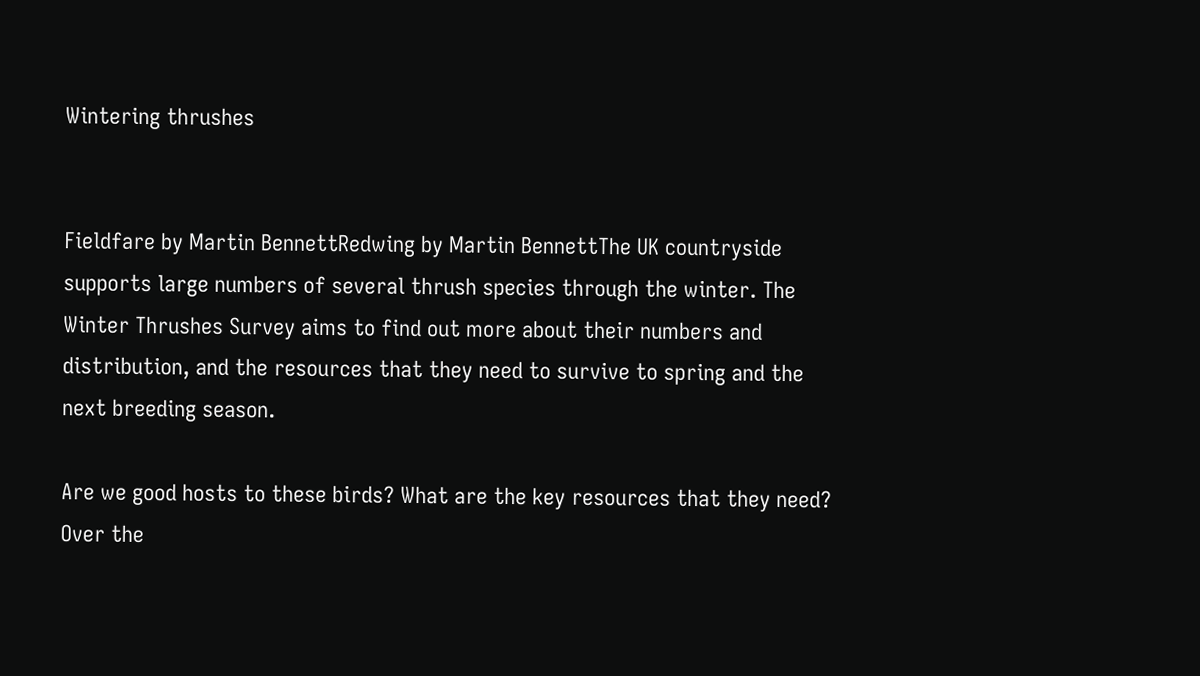Wintering thrushes


Fieldfare by Martin BennettRedwing by Martin BennettThe UK countryside supports large numbers of several thrush species through the winter. The Winter Thrushes Survey aims to find out more about their numbers and distribution, and the resources that they need to survive to spring and the next breeding season.

Are we good hosts to these birds? What are the key resources that they need? Over the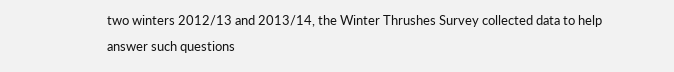two winters 2012/13 and 2013/14, the Winter Thrushes Survey collected data to help answer such questions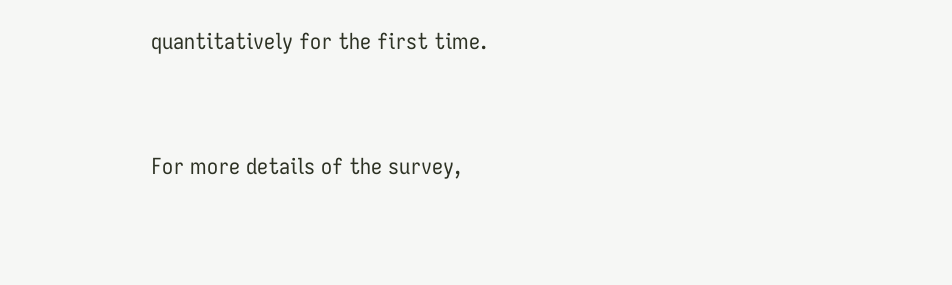quantitatively for the first time.


For more details of the survey,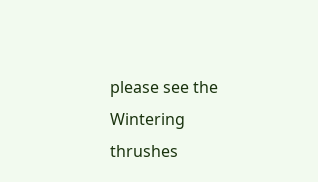please see the Wintering thrushes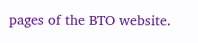pages of the BTO website.